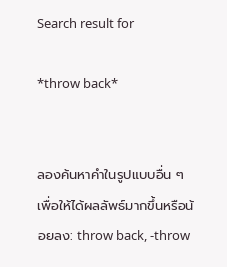Search result for

*throw back*


ลองค้นหาคำในรูปแบบอื่น ๆ เพื่อให้ได้ผลลัพธ์มากขึ้นหรือน้อยลง: throw back, -throw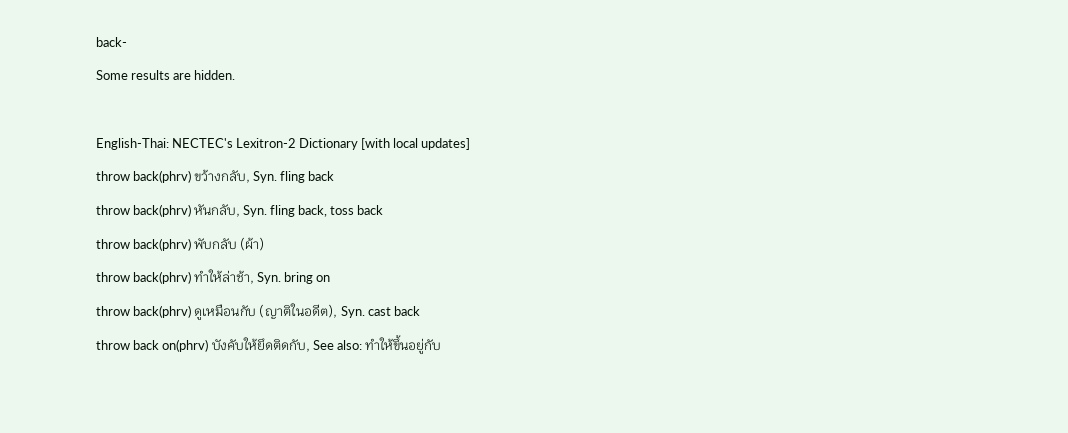back-
Some results are hidden.

English-Thai: NECTEC's Lexitron-2 Dictionary [with local updates]
throw back(phrv) ขว้างกลับ, Syn. fling back
throw back(phrv) หันกลับ, Syn. fling back, toss back
throw back(phrv) พับกลับ (ผ้า)
throw back(phrv) ทำให้ล่าช้า, Syn. bring on
throw back(phrv) ดูเหมือนกับ (ญาติในอดีต), Syn. cast back
throw back on(phrv) บังคับให้ยึดติดกับ, See also: ทำให้ขึ้นอยู่กับ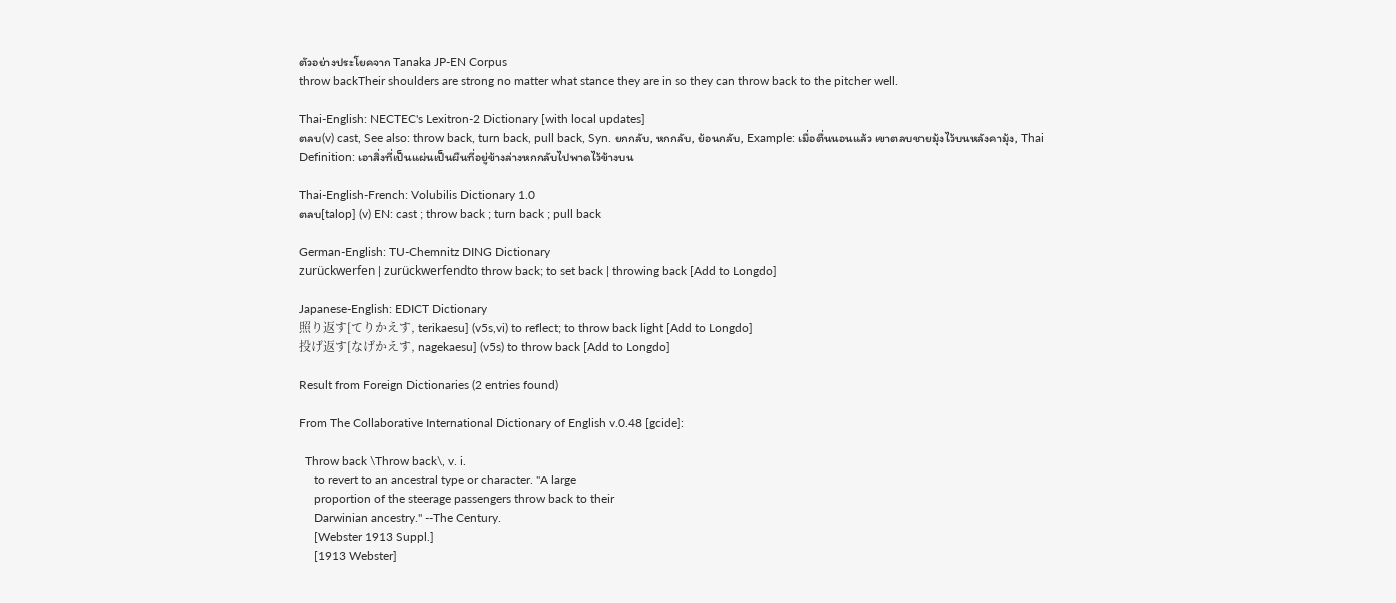ตัวอย่างประโยคจาก Tanaka JP-EN Corpus
throw backTheir shoulders are strong no matter what stance they are in so they can throw back to the pitcher well.

Thai-English: NECTEC's Lexitron-2 Dictionary [with local updates]
ตลบ(v) cast, See also: throw back, turn back, pull back, Syn. ยกกลับ, หกกลับ, ย้อนกลับ, Example: เมื่อตื่นนอนแล้ว เขาตลบชายมุ้งไว้บนหลังคามุ้ง, Thai Definition: เอาสิ่งที่เป็นแผ่นเป็นผืนที่อยู่ข้างล่างหกกลับไปพาดไว้ข้างบน

Thai-English-French: Volubilis Dictionary 1.0
ตลบ[talop] (v) EN: cast ; throw back ; turn back ; pull back

German-English: TU-Chemnitz DING Dictionary
zurückwerfen | zurückwerfendto throw back; to set back | throwing back [Add to Longdo]

Japanese-English: EDICT Dictionary
照り返す[てりかえす, terikaesu] (v5s,vi) to reflect; to throw back light [Add to Longdo]
投げ返す[なげかえす, nagekaesu] (v5s) to throw back [Add to Longdo]

Result from Foreign Dictionaries (2 entries found)

From The Collaborative International Dictionary of English v.0.48 [gcide]:

  Throw back \Throw back\, v. i.
     to revert to an ancestral type or character. "A large
     proportion of the steerage passengers throw back to their
     Darwinian ancestry." --The Century.
     [Webster 1913 Suppl.]
     [1913 Webster]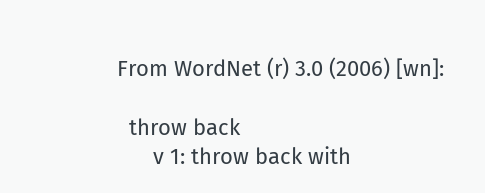From WordNet (r) 3.0 (2006) [wn]:

  throw back
      v 1: throw back with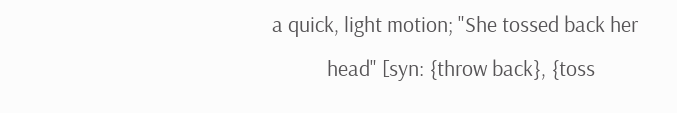a quick, light motion; "She tossed back her
           head" [syn: {throw back}, {toss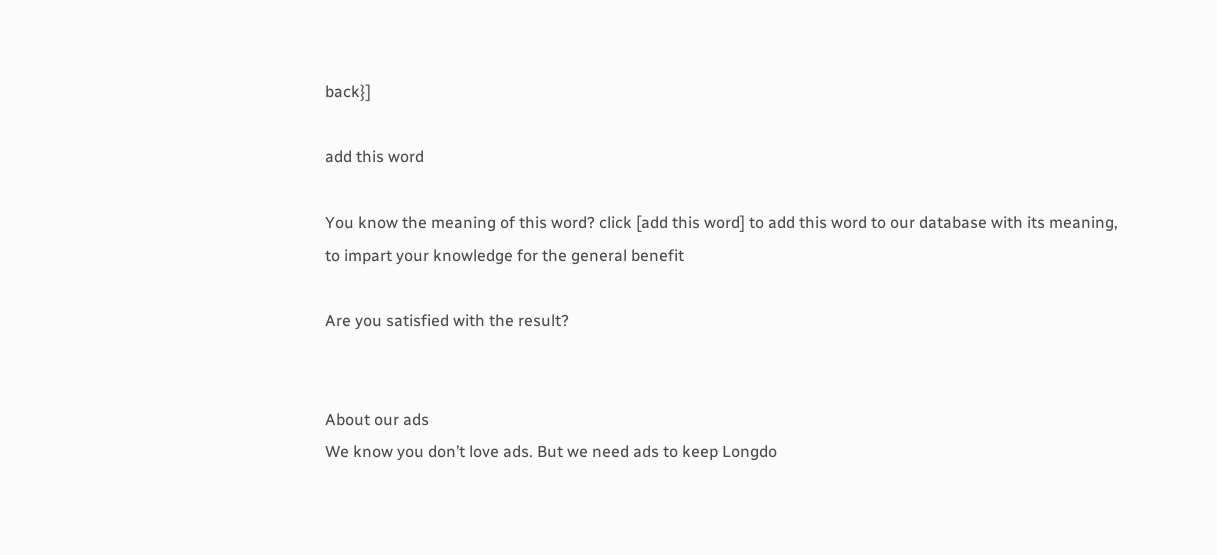back}]

add this word

You know the meaning of this word? click [add this word] to add this word to our database with its meaning, to impart your knowledge for the general benefit

Are you satisfied with the result?


About our ads
We know you don’t love ads. But we need ads to keep Longdo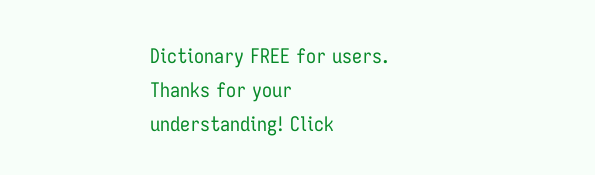Dictionary FREE for users. Thanks for your understanding! Click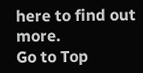here to find out more.
Go to Top